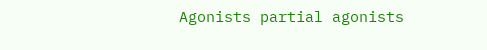Agonists partial agonists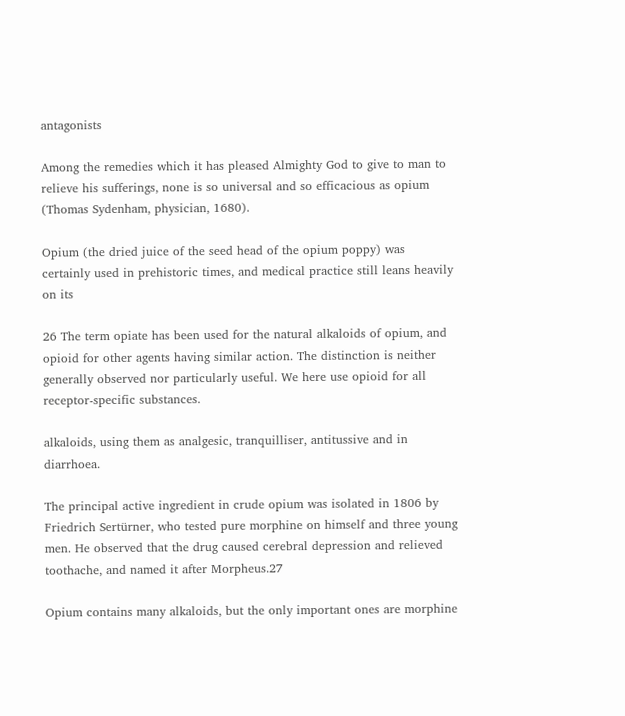antagonists

Among the remedies which it has pleased Almighty God to give to man to relieve his sufferings, none is so universal and so efficacious as opium (Thomas Sydenham, physician, 1680).

Opium (the dried juice of the seed head of the opium poppy) was certainly used in prehistoric times, and medical practice still leans heavily on its

26 The term opiate has been used for the natural alkaloids of opium, and opioid for other agents having similar action. The distinction is neither generally observed nor particularly useful. We here use opioid for all receptor-specific substances.

alkaloids, using them as analgesic, tranquilliser, antitussive and in diarrhoea.

The principal active ingredient in crude opium was isolated in 1806 by Friedrich Sertürner, who tested pure morphine on himself and three young men. He observed that the drug caused cerebral depression and relieved toothache, and named it after Morpheus.27

Opium contains many alkaloids, but the only important ones are morphine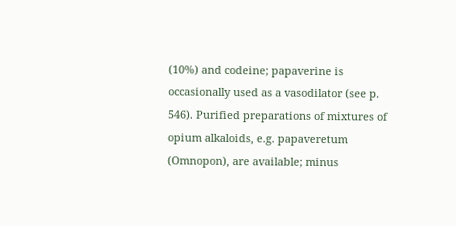(10%) and codeine; papaverine is occasionally used as a vasodilator (see p. 546). Purified preparations of mixtures of opium alkaloids, e.g. papaveretum (Omnopon), are available; minus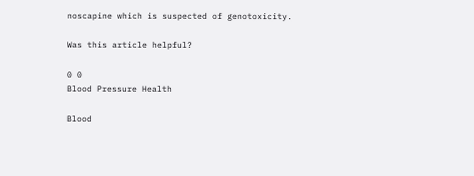noscapine which is suspected of genotoxicity.

Was this article helpful?

0 0
Blood Pressure Health

Blood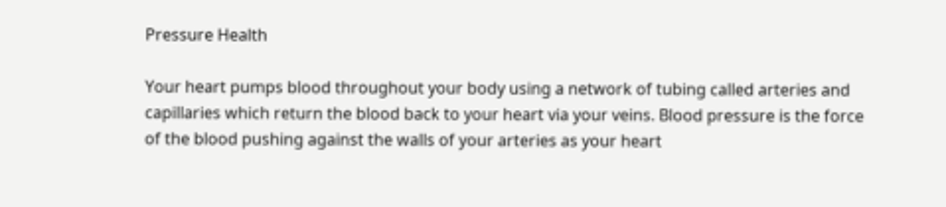Pressure Health

Your heart pumps blood throughout your body using a network of tubing called arteries and capillaries which return the blood back to your heart via your veins. Blood pressure is the force of the blood pushing against the walls of your arteries as your heart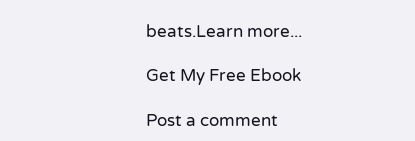beats.Learn more...

Get My Free Ebook

Post a comment